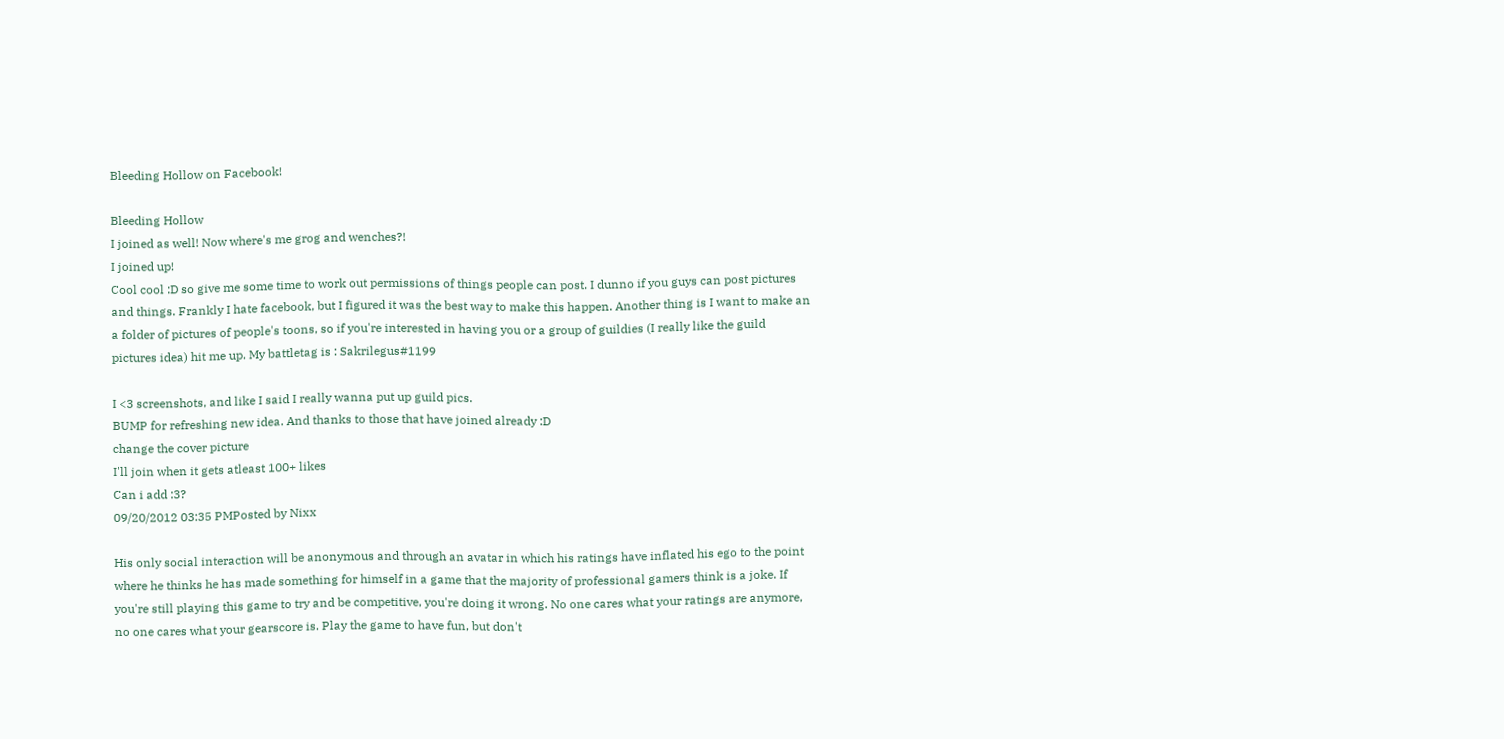Bleeding Hollow on Facebook!

Bleeding Hollow
I joined as well! Now where's me grog and wenches?!
I joined up!
Cool cool :D so give me some time to work out permissions of things people can post. I dunno if you guys can post pictures and things. Frankly I hate facebook, but I figured it was the best way to make this happen. Another thing is I want to make an a folder of pictures of people's toons, so if you're interested in having you or a group of guildies (I really like the guild pictures idea) hit me up. My battletag is : Sakrilegus#1199

I <3 screenshots, and like I said I really wanna put up guild pics.
BUMP for refreshing new idea. And thanks to those that have joined already :D
change the cover picture
I'll join when it gets atleast 100+ likes
Can i add :3?
09/20/2012 03:35 PMPosted by Nixx

His only social interaction will be anonymous and through an avatar in which his ratings have inflated his ego to the point where he thinks he has made something for himself in a game that the majority of professional gamers think is a joke. If you're still playing this game to try and be competitive, you're doing it wrong. No one cares what your ratings are anymore, no one cares what your gearscore is. Play the game to have fun, but don't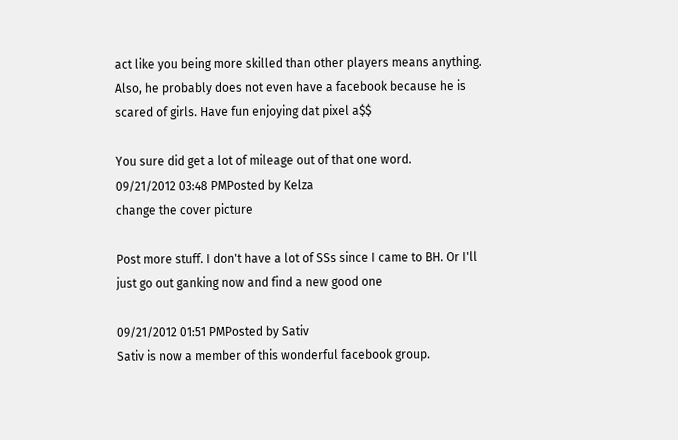act like you being more skilled than other players means anything. Also, he probably does not even have a facebook because he is scared of girls. Have fun enjoying dat pixel a$$

You sure did get a lot of mileage out of that one word.
09/21/2012 03:48 PMPosted by Kelza
change the cover picture

Post more stuff. I don't have a lot of SSs since I came to BH. Or I'll just go out ganking now and find a new good one

09/21/2012 01:51 PMPosted by Sativ
Sativ is now a member of this wonderful facebook group.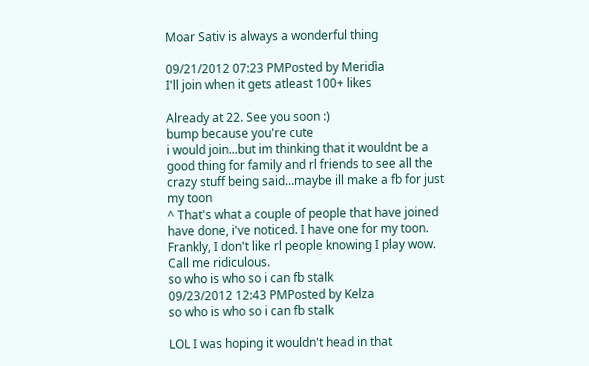Moar Sativ is always a wonderful thing

09/21/2012 07:23 PMPosted by Meridìa
I'll join when it gets atleast 100+ likes

Already at 22. See you soon :)
bump because you're cute
i would join...but im thinking that it wouldnt be a good thing for family and rl friends to see all the crazy stuff being said...maybe ill make a fb for just my toon
^ That's what a couple of people that have joined have done, i've noticed. I have one for my toon. Frankly, I don't like rl people knowing I play wow. Call me ridiculous.
so who is who so i can fb stalk
09/23/2012 12:43 PMPosted by Kelza
so who is who so i can fb stalk

LOL I was hoping it wouldn't head in that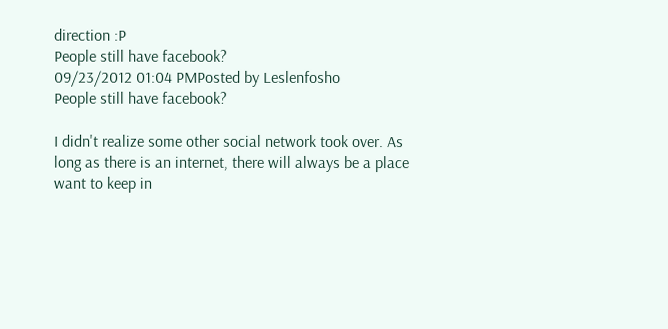direction :P
People still have facebook?
09/23/2012 01:04 PMPosted by Leslenfosho
People still have facebook?

I didn't realize some other social network took over. As long as there is an internet, there will always be a place want to keep in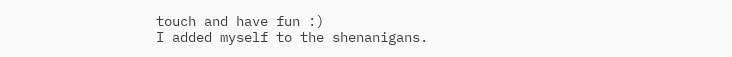touch and have fun :)
I added myself to the shenanigans.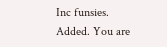Inc funsies.
Added. You are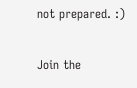not prepared. :)

Join the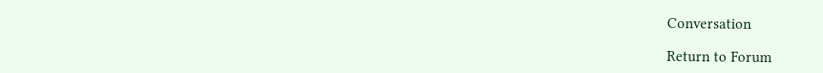Conversation

Return to Forum